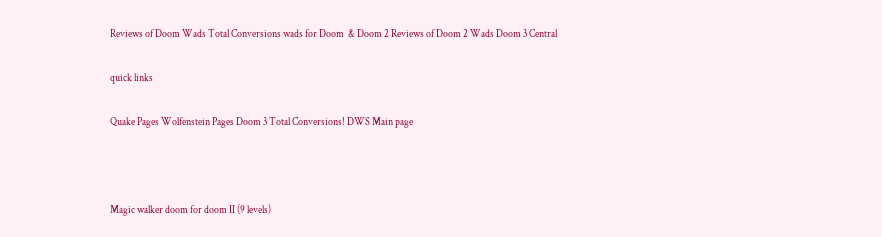Reviews of Doom Wads Total Conversions wads for Doom  & Doom 2 Reviews of Doom 2 Wads Doom 3 Central

quick links

Quake Pages Wolfenstein Pages Doom 3 Total Conversions! DWS Main page



Magic walker doom for doom II (9 levels)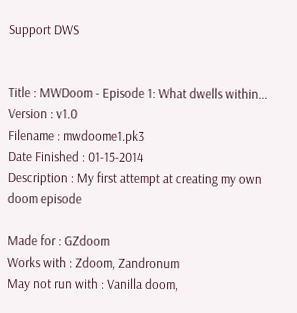Support DWS


Title : MWDoom - Episode 1: What dwells within...
Version : v1.0
Filename : mwdoome1.pk3
Date Finished : 01-15-2014
Description : My first attempt at creating my own doom episode

Made for : GZdoom
Works with : Zdoom, Zandronum
May not run with : Vanilla doom,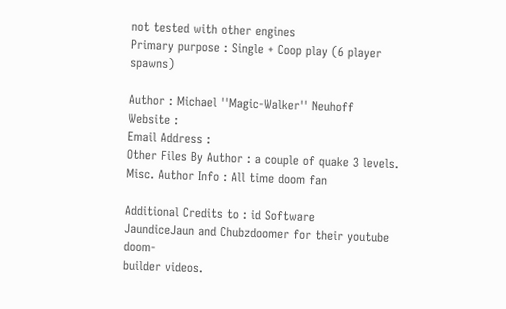not tested with other engines
Primary purpose : Single + Coop play (6 player spawns)

Author : Michael ''Magic-Walker'' Neuhoff
Website :
Email Address :
Other Files By Author : a couple of quake 3 levels.
Misc. Author Info : All time doom fan

Additional Credits to : id Software
JaundiceJaun and Chubzdoomer for their youtube doom-
builder videos.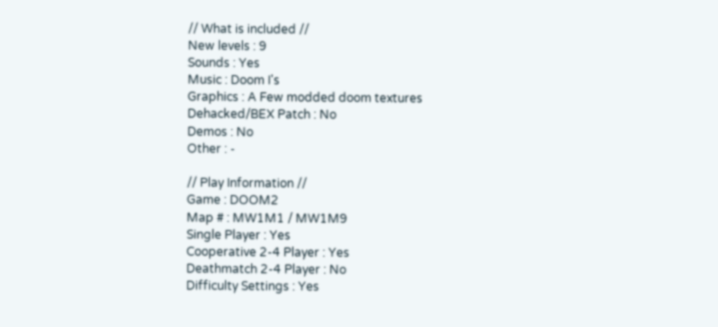// What is included //
New levels : 9
Sounds : Yes
Music : Doom I's
Graphics : A Few modded doom textures
Dehacked/BEX Patch : No
Demos : No
Other : -

// Play Information //
Game : DOOM2
Map # : MW1M1 / MW1M9
Single Player : Yes
Cooperative 2-4 Player : Yes
Deathmatch 2-4 Player : No
Difficulty Settings : Yes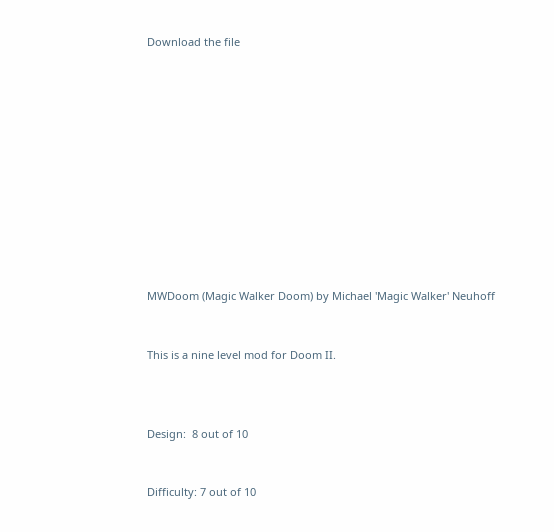Download the file












MWDoom (Magic Walker Doom) by Michael 'Magic Walker' Neuhoff


This is a nine level mod for Doom II.



Design:  8 out of 10


Difficulty: 7 out of 10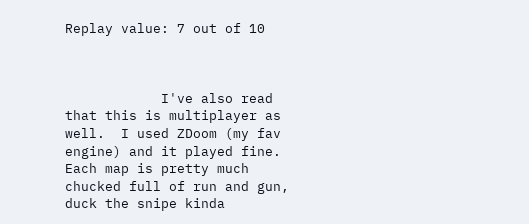Replay value: 7 out of 10



            I've also read that this is multiplayer as well.  I used ZDoom (my fav engine) and it played fine.  Each map is pretty much chucked full of run and gun, duck the snipe kinda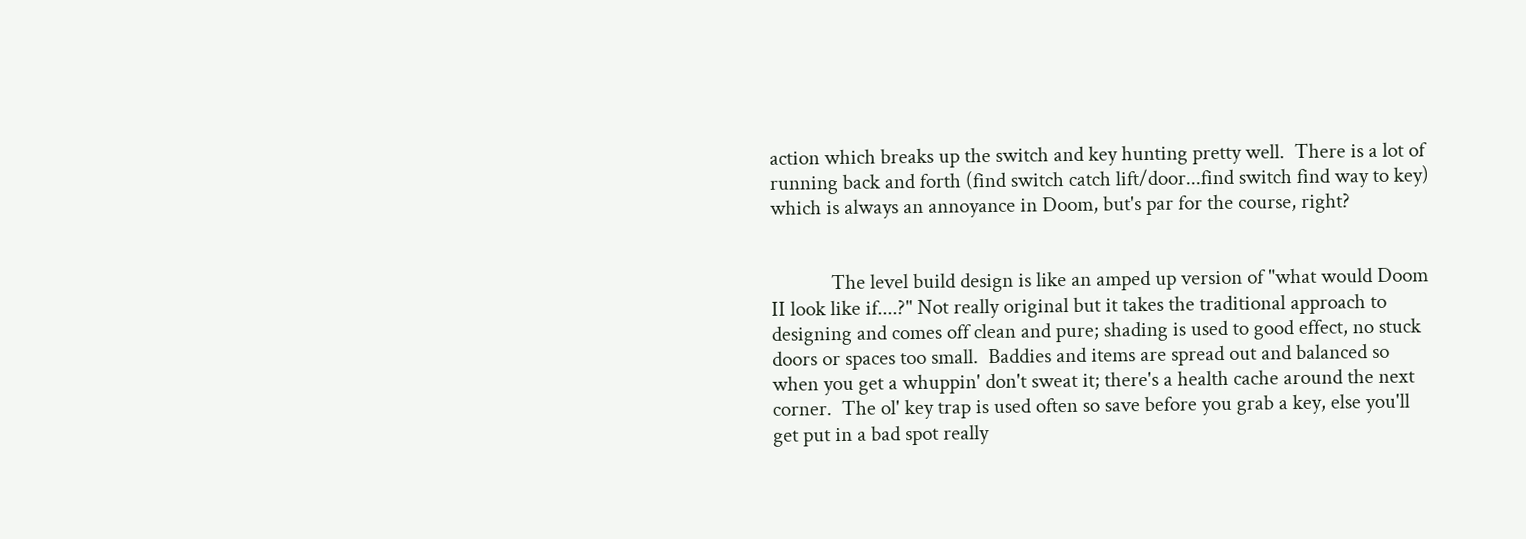action which breaks up the switch and key hunting pretty well.  There is a lot of running back and forth (find switch catch lift/door...find switch find way to key)  which is always an annoyance in Doom, but's par for the course, right?


            The level build design is like an amped up version of "what would Doom II look like if....?" Not really original but it takes the traditional approach to designing and comes off clean and pure; shading is used to good effect, no stuck doors or spaces too small.  Baddies and items are spread out and balanced so when you get a whuppin' don't sweat it; there's a health cache around the next corner.  The ol' key trap is used often so save before you grab a key, else you'll get put in a bad spot really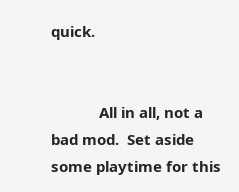quick.


            All in all, not a bad mod.  Set aside some playtime for this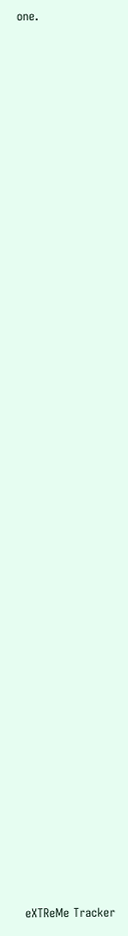one.



































































eXTReMe Tracker